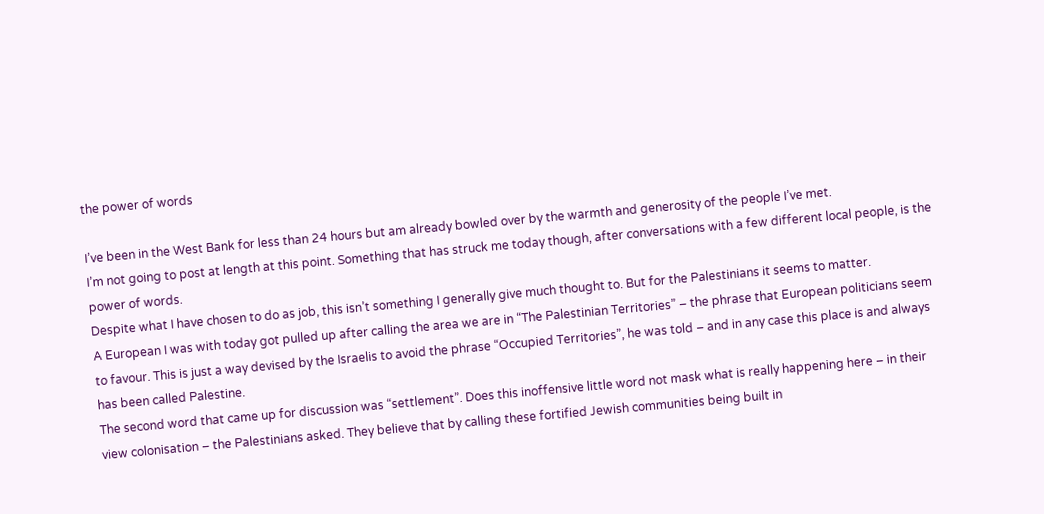the power of words

I’ve been in the West Bank for less than 24 hours but am already bowled over by the warmth and generosity of the people I’ve met.
I’m not going to post at length at this point. Something that has struck me today though, after conversations with a few different local people, is the power of words.
Despite what I have chosen to do as job, this isn’t something I generally give much thought to. But for the Palestinians it seems to matter.
A European I was with today got pulled up after calling the area we are in “The Palestinian Territories” – the phrase that European politicians seem to favour. This is just a way devised by the Israelis to avoid the phrase “Occupied Territories”, he was told – and in any case this place is and always has been called Palestine.
The second word that came up for discussion was “settlement”. Does this inoffensive little word not mask what is really happening here – in their view colonisation – the Palestinians asked. They believe that by calling these fortified Jewish communities being built in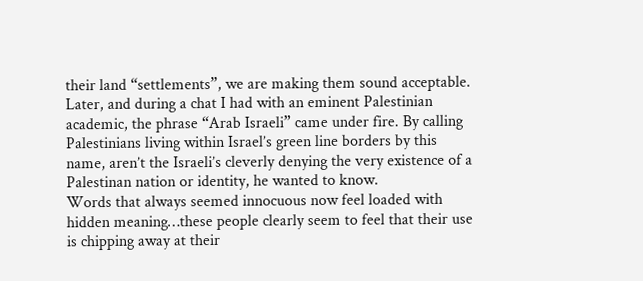their land “settlements”, we are making them sound acceptable.
Later, and during a chat I had with an eminent Palestinian academic, the phrase “Arab Israeli” came under fire. By calling Palestinians living within Israel’s green line borders by this name, aren’t the Israeli’s cleverly denying the very existence of a Palestinan nation or identity, he wanted to know.
Words that always seemed innocuous now feel loaded with hidden meaning…these people clearly seem to feel that their use is chipping away at their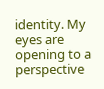identity. My eyes are opening to a perspective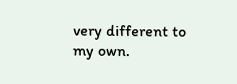very different to my own.